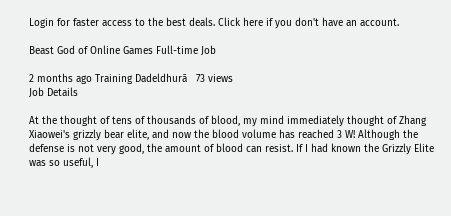Login for faster access to the best deals. Click here if you don't have an account.

Beast God of Online Games Full-time Job

2 months ago Training Dadeldhurā   73 views
Job Details

At the thought of tens of thousands of blood, my mind immediately thought of Zhang Xiaowei's grizzly bear elite, and now the blood volume has reached 3 W! Although the defense is not very good, the amount of blood can resist. If I had known the Grizzly Elite was so useful, I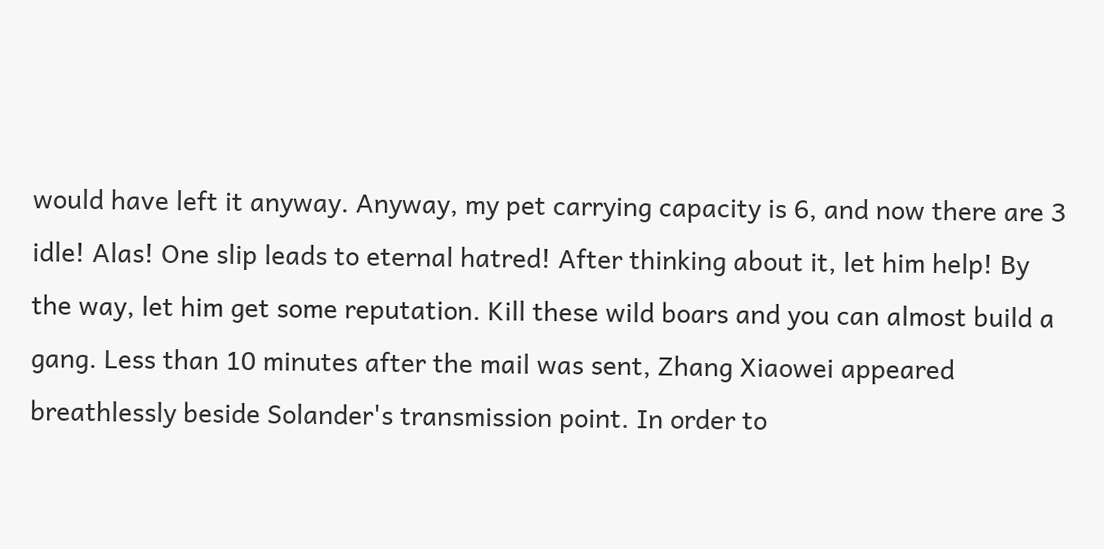would have left it anyway. Anyway, my pet carrying capacity is 6, and now there are 3 idle! Alas! One slip leads to eternal hatred! After thinking about it, let him help! By the way, let him get some reputation. Kill these wild boars and you can almost build a gang. Less than 10 minutes after the mail was sent, Zhang Xiaowei appeared breathlessly beside Solander's transmission point. In order to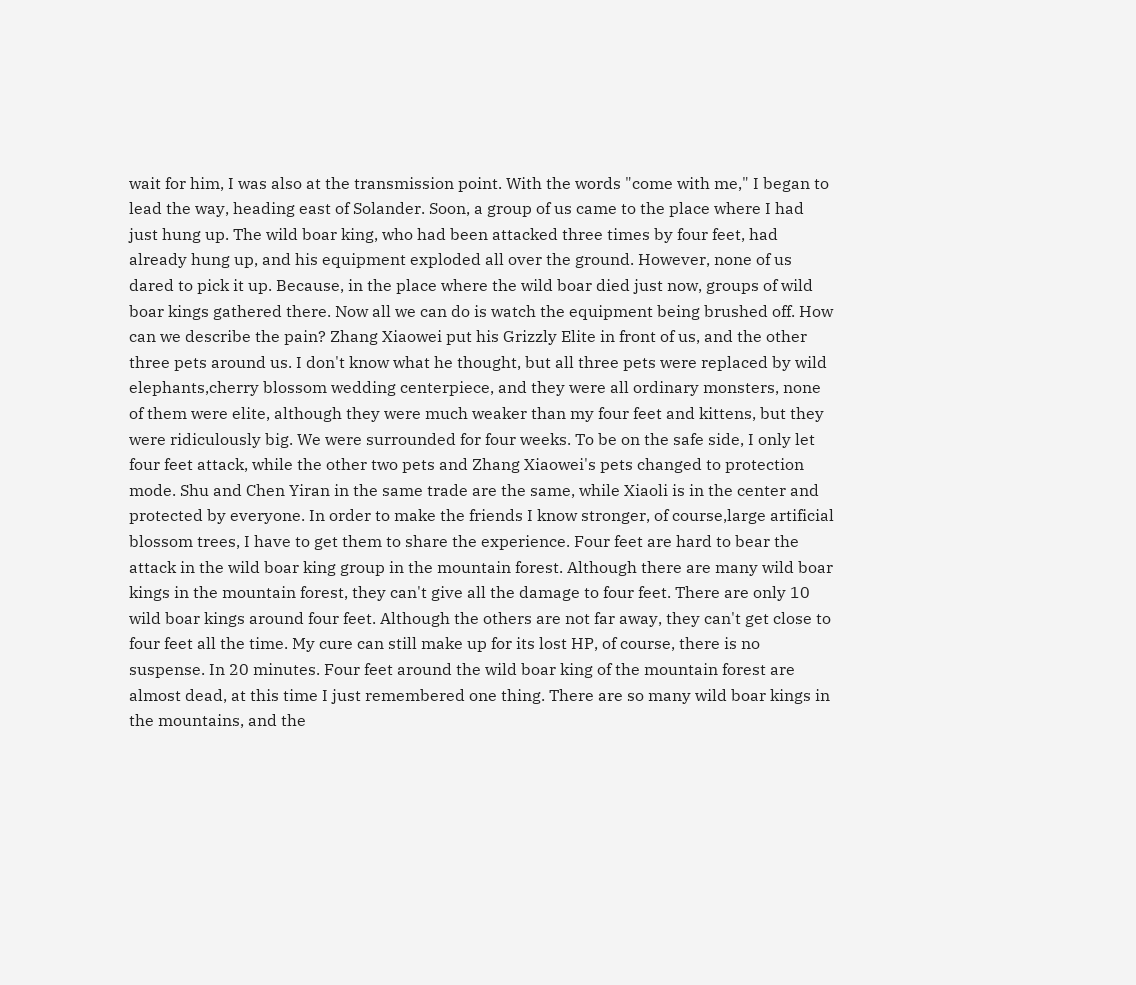wait for him, I was also at the transmission point. With the words "come with me," I began to lead the way, heading east of Solander. Soon, a group of us came to the place where I had just hung up. The wild boar king, who had been attacked three times by four feet, had already hung up, and his equipment exploded all over the ground. However, none of us dared to pick it up. Because, in the place where the wild boar died just now, groups of wild boar kings gathered there. Now all we can do is watch the equipment being brushed off. How can we describe the pain? Zhang Xiaowei put his Grizzly Elite in front of us, and the other three pets around us. I don't know what he thought, but all three pets were replaced by wild elephants,cherry blossom wedding centerpiece, and they were all ordinary monsters, none of them were elite, although they were much weaker than my four feet and kittens, but they were ridiculously big. We were surrounded for four weeks. To be on the safe side, I only let four feet attack, while the other two pets and Zhang Xiaowei's pets changed to protection mode. Shu and Chen Yiran in the same trade are the same, while Xiaoli is in the center and protected by everyone. In order to make the friends I know stronger, of course,large artificial blossom trees, I have to get them to share the experience. Four feet are hard to bear the attack in the wild boar king group in the mountain forest. Although there are many wild boar kings in the mountain forest, they can't give all the damage to four feet. There are only 10 wild boar kings around four feet. Although the others are not far away, they can't get close to four feet all the time. My cure can still make up for its lost HP, of course, there is no suspense. In 20 minutes. Four feet around the wild boar king of the mountain forest are almost dead, at this time I just remembered one thing. There are so many wild boar kings in the mountains, and the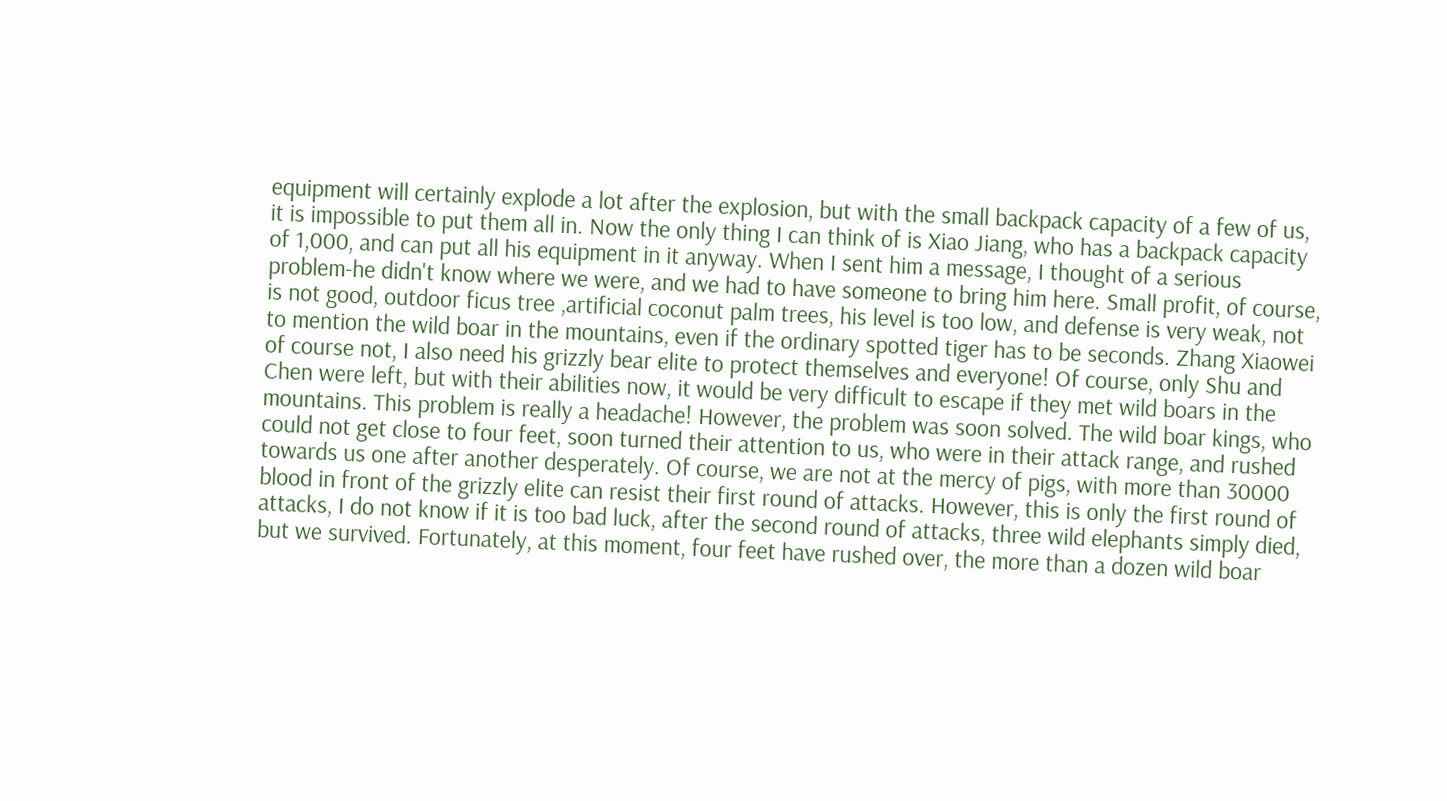equipment will certainly explode a lot after the explosion, but with the small backpack capacity of a few of us, it is impossible to put them all in. Now the only thing I can think of is Xiao Jiang, who has a backpack capacity of 1,000, and can put all his equipment in it anyway. When I sent him a message, I thought of a serious problem-he didn't know where we were, and we had to have someone to bring him here. Small profit, of course, is not good, outdoor ficus tree ,artificial coconut palm trees, his level is too low, and defense is very weak, not to mention the wild boar in the mountains, even if the ordinary spotted tiger has to be seconds. Zhang Xiaowei of course not, I also need his grizzly bear elite to protect themselves and everyone! Of course, only Shu and Chen were left, but with their abilities now, it would be very difficult to escape if they met wild boars in the mountains. This problem is really a headache! However, the problem was soon solved. The wild boar kings, who could not get close to four feet, soon turned their attention to us, who were in their attack range, and rushed towards us one after another desperately. Of course, we are not at the mercy of pigs, with more than 30000 blood in front of the grizzly elite can resist their first round of attacks. However, this is only the first round of attacks, I do not know if it is too bad luck, after the second round of attacks, three wild elephants simply died, but we survived. Fortunately, at this moment, four feet have rushed over, the more than a dozen wild boar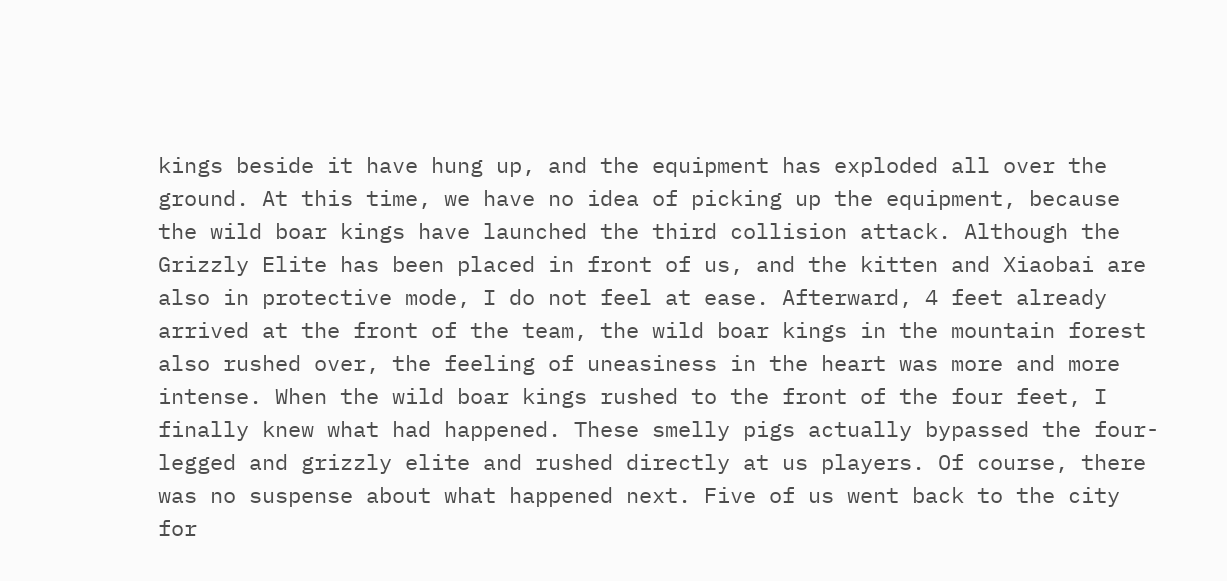kings beside it have hung up, and the equipment has exploded all over the ground. At this time, we have no idea of picking up the equipment, because the wild boar kings have launched the third collision attack. Although the Grizzly Elite has been placed in front of us, and the kitten and Xiaobai are also in protective mode, I do not feel at ease. Afterward, 4 feet already arrived at the front of the team, the wild boar kings in the mountain forest also rushed over, the feeling of uneasiness in the heart was more and more intense. When the wild boar kings rushed to the front of the four feet, I finally knew what had happened. These smelly pigs actually bypassed the four-legged and grizzly elite and rushed directly at us players. Of course, there was no suspense about what happened next. Five of us went back to the city for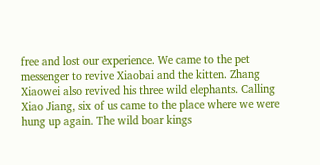free and lost our experience. We came to the pet messenger to revive Xiaobai and the kitten. Zhang Xiaowei also revived his three wild elephants. Calling Xiao Jiang, six of us came to the place where we were hung up again. The wild boar kings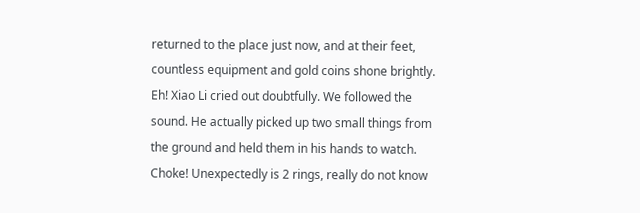returned to the place just now, and at their feet, countless equipment and gold coins shone brightly. Eh! Xiao Li cried out doubtfully. We followed the sound. He actually picked up two small things from the ground and held them in his hands to watch. Choke! Unexpectedly is 2 rings, really do not know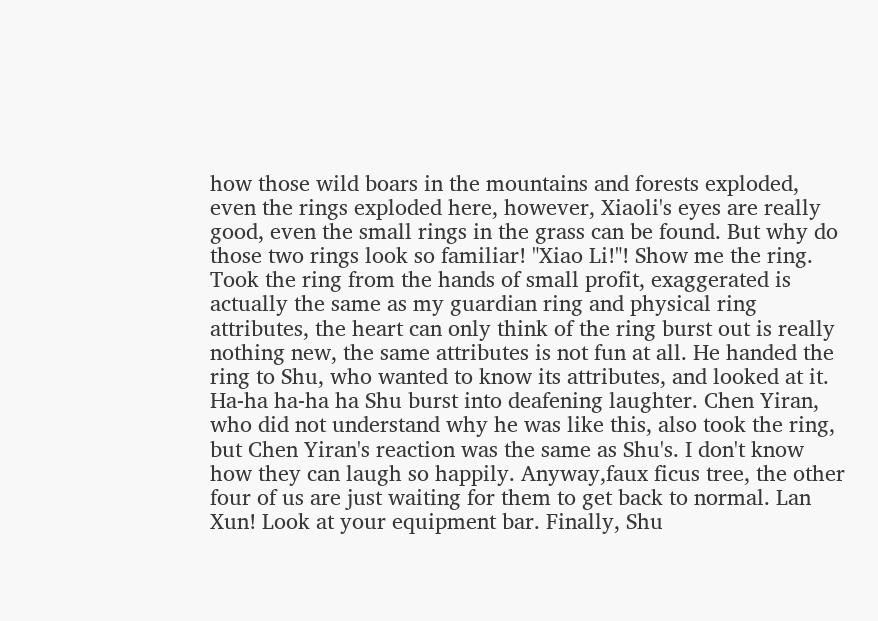how those wild boars in the mountains and forests exploded, even the rings exploded here, however, Xiaoli's eyes are really good, even the small rings in the grass can be found. But why do those two rings look so familiar! "Xiao Li!"! Show me the ring. Took the ring from the hands of small profit, exaggerated is actually the same as my guardian ring and physical ring attributes, the heart can only think of the ring burst out is really nothing new, the same attributes is not fun at all. He handed the ring to Shu, who wanted to know its attributes, and looked at it. Ha-ha ha-ha ha Shu burst into deafening laughter. Chen Yiran, who did not understand why he was like this, also took the ring, but Chen Yiran's reaction was the same as Shu's. I don't know how they can laugh so happily. Anyway,faux ficus tree, the other four of us are just waiting for them to get back to normal. Lan Xun! Look at your equipment bar. Finally, Shu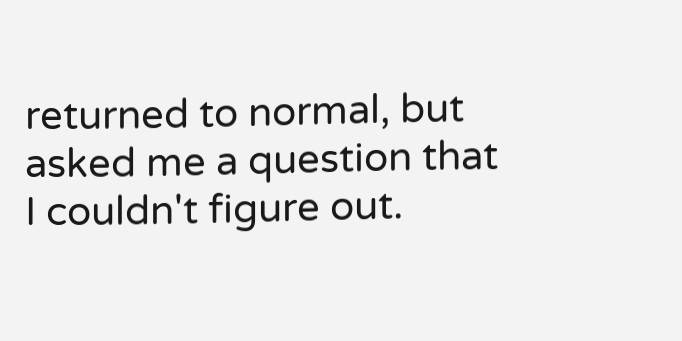returned to normal, but asked me a question that I couldn't figure out.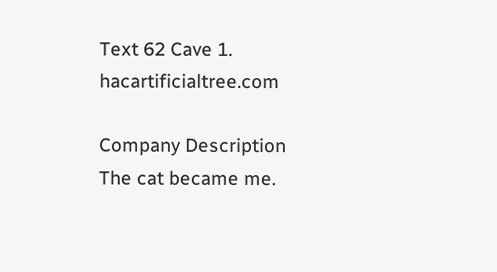Text 62 Cave 1. hacartificialtree.com

Company Description
The cat became me.